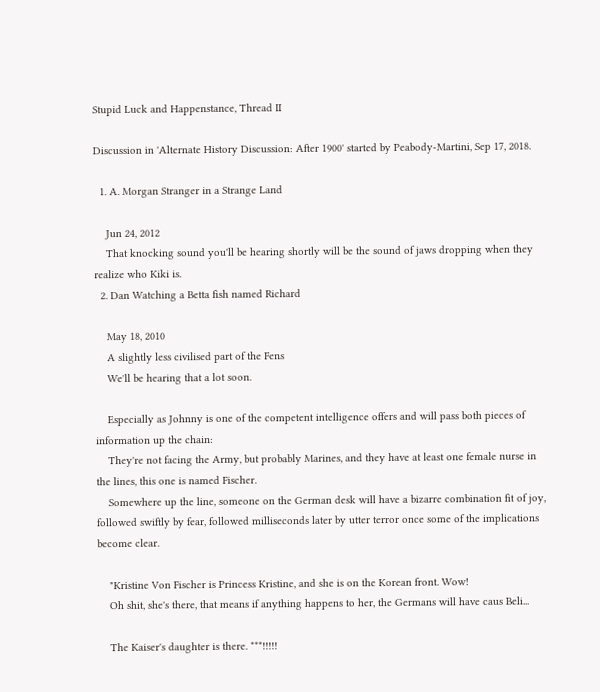Stupid Luck and Happenstance, Thread II

Discussion in 'Alternate History Discussion: After 1900' started by Peabody-Martini, Sep 17, 2018.

  1. A. Morgan Stranger in a Strange Land

    Jun 24, 2012
    That knocking sound you'll be hearing shortly will be the sound of jaws dropping when they realize who Kiki is.
  2. Dan Watching a Betta fish named Richard

    May 18, 2010
    A slightly less civilised part of the Fens
    We'll be hearing that a lot soon.

    Especially as Johnny is one of the competent intelligence offers and will pass both pieces of information up the chain:
    They're not facing the Army, but probably Marines, and they have at least one female nurse in the lines, this one is named Fischer.
    Somewhere up the line, someone on the German desk will have a bizarre combination fit of joy, followed swiftly by fear, followed milliseconds later by utter terror once some of the implications become clear.

    "Kristine Von Fischer is Princess Kristine, and she is on the Korean front. Wow!
    Oh shit, she's there, that means if anything happens to her, the Germans will have caus Beli...

    The Kaiser's daughter is there. ***!!!!!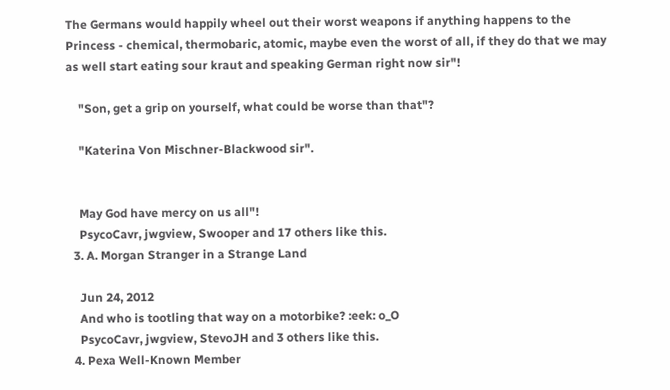The Germans would happily wheel out their worst weapons if anything happens to the Princess - chemical, thermobaric, atomic, maybe even the worst of all, if they do that we may as well start eating sour kraut and speaking German right now sir"!

    "Son, get a grip on yourself, what could be worse than that"?

    "Katerina Von Mischner-Blackwood sir".


    May God have mercy on us all"!
    PsycoCavr, jwgview, Swooper and 17 others like this.
  3. A. Morgan Stranger in a Strange Land

    Jun 24, 2012
    And who is tootling that way on a motorbike? :eek: o_O
    PsycoCavr, jwgview, StevoJH and 3 others like this.
  4. Pexa Well-Known Member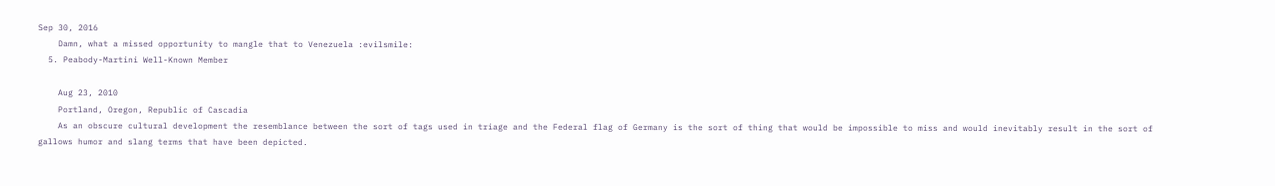Sep 30, 2016
    Damn, what a missed opportunity to mangle that to Venezuela :evilsmile:
  5. Peabody-Martini Well-Known Member

    Aug 23, 2010
    Portland, Oregon, Republic of Cascadia
    As an obscure cultural development the resemblance between the sort of tags used in triage and the Federal flag of Germany is the sort of thing that would be impossible to miss and would inevitably result in the sort of gallows humor and slang terms that have been depicted.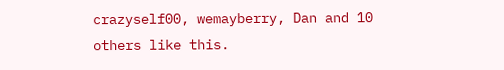crazyself00, wemayberry, Dan and 10 others like this.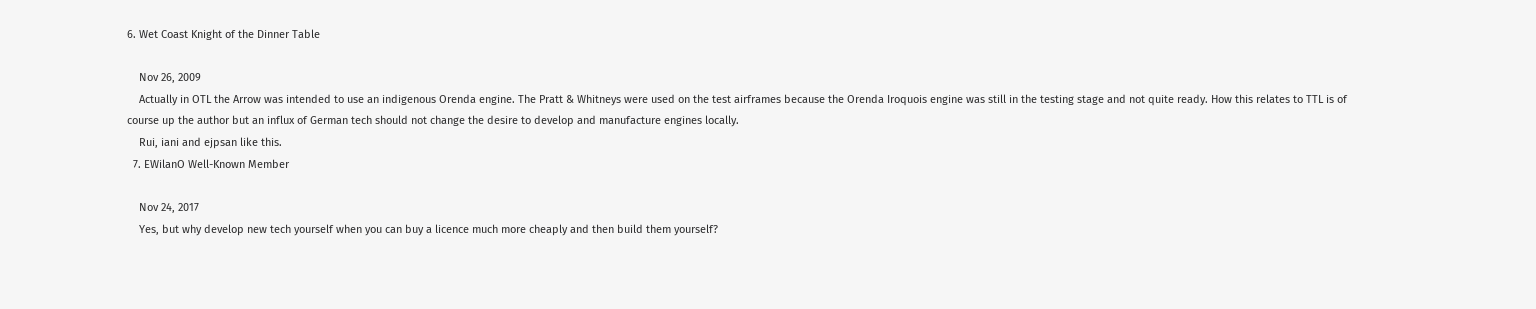6. Wet Coast Knight of the Dinner Table

    Nov 26, 2009
    Actually in OTL the Arrow was intended to use an indigenous Orenda engine. The Pratt & Whitneys were used on the test airframes because the Orenda Iroquois engine was still in the testing stage and not quite ready. How this relates to TTL is of course up the author but an influx of German tech should not change the desire to develop and manufacture engines locally.
    Rui, iani and ejpsan like this.
  7. EWilanO Well-Known Member

    Nov 24, 2017
    Yes, but why develop new tech yourself when you can buy a licence much more cheaply and then build them yourself?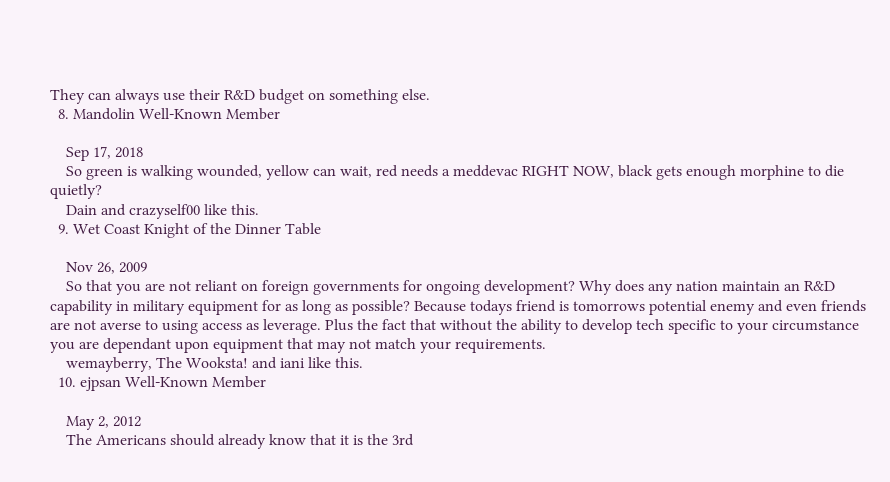They can always use their R&D budget on something else.
  8. Mandolin Well-Known Member

    Sep 17, 2018
    So green is walking wounded, yellow can wait, red needs a meddevac RIGHT NOW, black gets enough morphine to die quietly?
    Dain and crazyself00 like this.
  9. Wet Coast Knight of the Dinner Table

    Nov 26, 2009
    So that you are not reliant on foreign governments for ongoing development? Why does any nation maintain an R&D capability in military equipment for as long as possible? Because todays friend is tomorrows potential enemy and even friends are not averse to using access as leverage. Plus the fact that without the ability to develop tech specific to your circumstance you are dependant upon equipment that may not match your requirements.
    wemayberry, The Wooksta! and iani like this.
  10. ejpsan Well-Known Member

    May 2, 2012
    The Americans should already know that it is the 3rd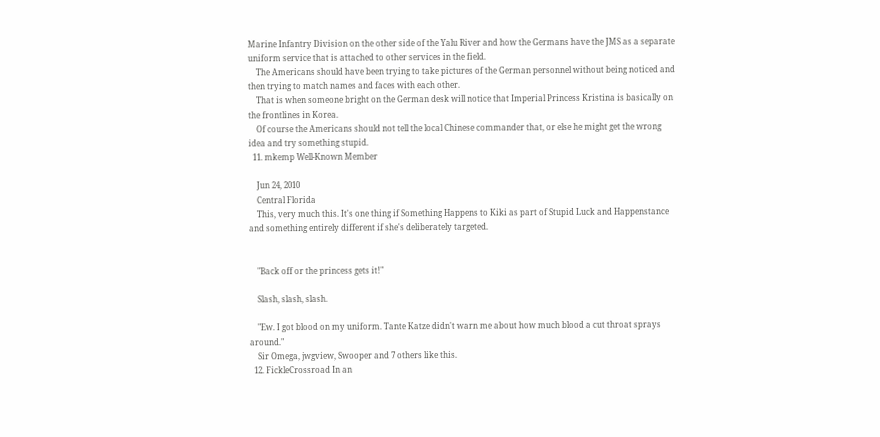Marine Infantry Division on the other side of the Yalu River and how the Germans have the JMS as a separate uniform service that is attached to other services in the field.
    The Americans should have been trying to take pictures of the German personnel without being noticed and then trying to match names and faces with each other.
    That is when someone bright on the German desk will notice that Imperial Princess Kristina is basically on the frontlines in Korea.
    Of course the Americans should not tell the local Chinese commander that, or else he might get the wrong idea and try something stupid.
  11. mkemp Well-Known Member

    Jun 24, 2010
    Central Florida
    This, very much this. It's one thing if Something Happens to Kiki as part of Stupid Luck and Happenstance and something entirely different if she's deliberately targeted.


    "Back off or the princess gets it!"

    Slash, slash, slash.

    "Ew. I got blood on my uniform. Tante Katze didn't warn me about how much blood a cut throat sprays around."
    Sir Omega, jwgview, Swooper and 7 others like this.
  12. FickleCrossroad In an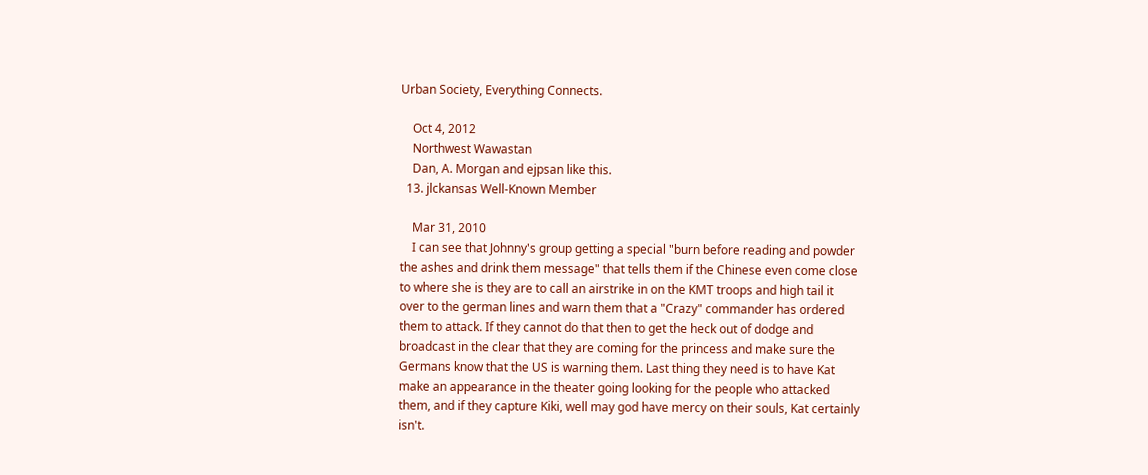Urban Society, Everything Connects.

    Oct 4, 2012
    Northwest Wawastan
    Dan, A. Morgan and ejpsan like this.
  13. jlckansas Well-Known Member

    Mar 31, 2010
    I can see that Johnny's group getting a special "burn before reading and powder the ashes and drink them message" that tells them if the Chinese even come close to where she is they are to call an airstrike in on the KMT troops and high tail it over to the german lines and warn them that a "Crazy" commander has ordered them to attack. If they cannot do that then to get the heck out of dodge and broadcast in the clear that they are coming for the princess and make sure the Germans know that the US is warning them. Last thing they need is to have Kat make an appearance in the theater going looking for the people who attacked them, and if they capture Kiki, well may god have mercy on their souls, Kat certainly isn't.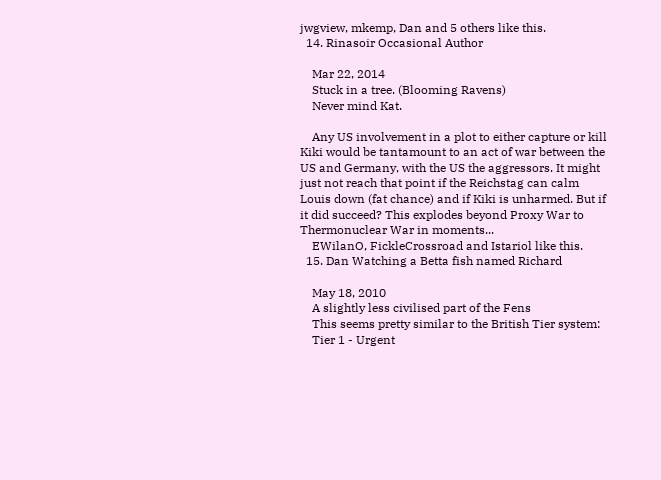jwgview, mkemp, Dan and 5 others like this.
  14. Rinasoir Occasional Author

    Mar 22, 2014
    Stuck in a tree. (Blooming Ravens)
    Never mind Kat.

    Any US involvement in a plot to either capture or kill Kiki would be tantamount to an act of war between the US and Germany, with the US the aggressors. It might just not reach that point if the Reichstag can calm Louis down (fat chance) and if Kiki is unharmed. But if it did succeed? This explodes beyond Proxy War to Thermonuclear War in moments...
    EWilanO, FickleCrossroad and Istariol like this.
  15. Dan Watching a Betta fish named Richard

    May 18, 2010
    A slightly less civilised part of the Fens
    This seems pretty similar to the British Tier system:
    Tier 1 - Urgent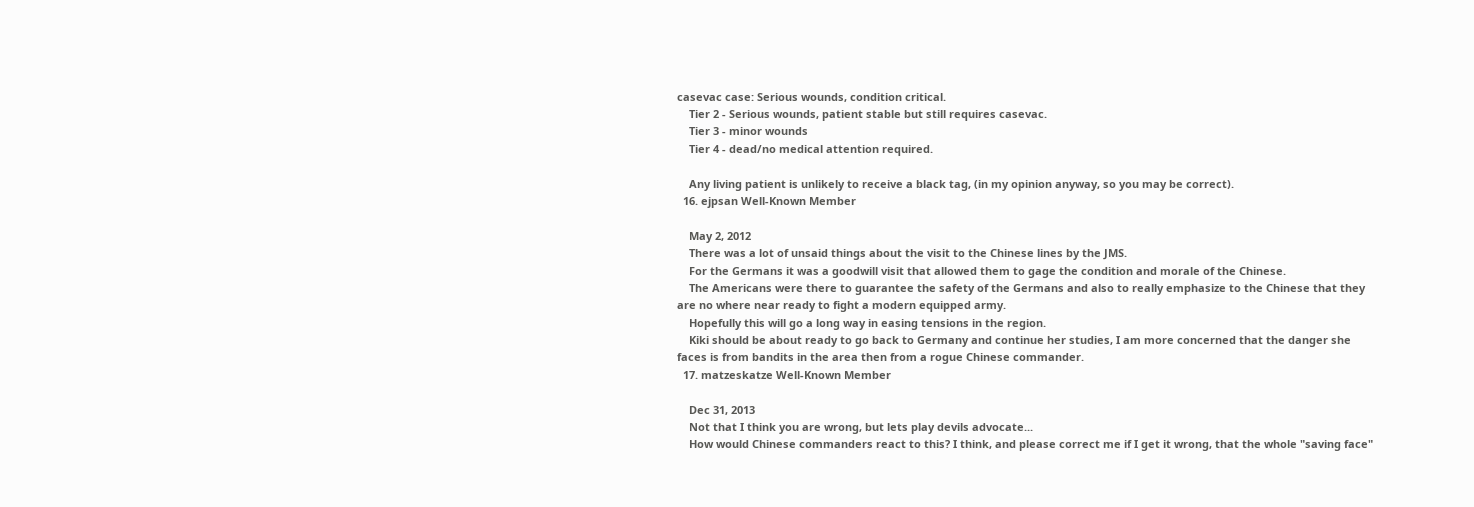casevac case: Serious wounds, condition critical.
    Tier 2 - Serious wounds, patient stable but still requires casevac.
    Tier 3 - minor wounds
    Tier 4 - dead/no medical attention required.

    Any living patient is unlikely to receive a black tag, (in my opinion anyway, so you may be correct).
  16. ejpsan Well-Known Member

    May 2, 2012
    There was a lot of unsaid things about the visit to the Chinese lines by the JMS.
    For the Germans it was a goodwill visit that allowed them to gage the condition and morale of the Chinese.
    The Americans were there to guarantee the safety of the Germans and also to really emphasize to the Chinese that they are no where near ready to fight a modern equipped army.
    Hopefully this will go a long way in easing tensions in the region.
    Kiki should be about ready to go back to Germany and continue her studies, I am more concerned that the danger she faces is from bandits in the area then from a rogue Chinese commander.
  17. matzeskatze Well-Known Member

    Dec 31, 2013
    Not that I think you are wrong, but lets play devils advocate...
    How would Chinese commanders react to this? I think, and please correct me if I get it wrong, that the whole "saving face"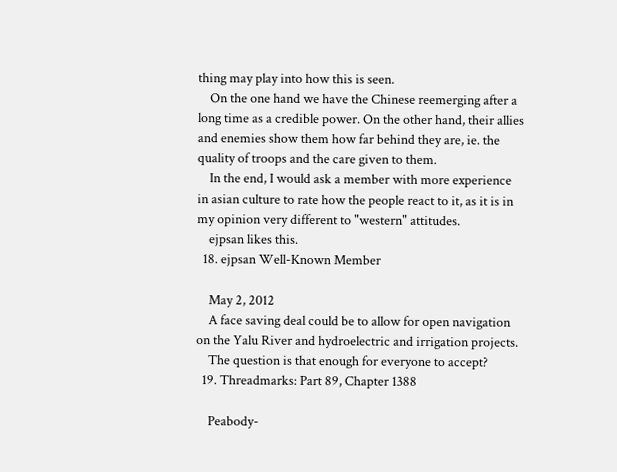thing may play into how this is seen.
    On the one hand we have the Chinese reemerging after a long time as a credible power. On the other hand, their allies and enemies show them how far behind they are, ie. the quality of troops and the care given to them.
    In the end, I would ask a member with more experience in asian culture to rate how the people react to it, as it is in my opinion very different to "western" attitudes.
    ejpsan likes this.
  18. ejpsan Well-Known Member

    May 2, 2012
    A face saving deal could be to allow for open navigation on the Yalu River and hydroelectric and irrigation projects.
    The question is that enough for everyone to accept?
  19. Threadmarks: Part 89, Chapter 1388

    Peabody-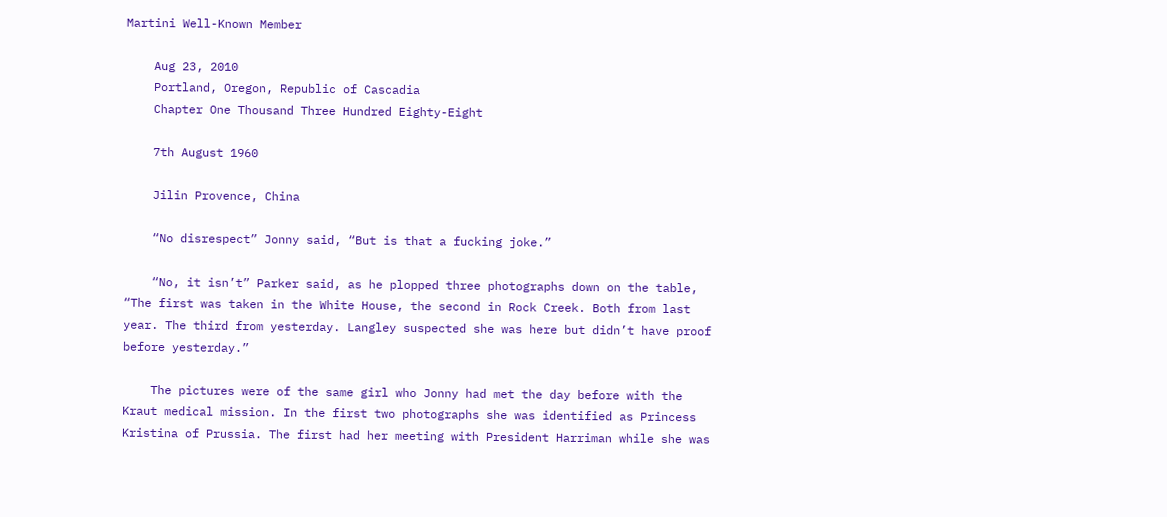Martini Well-Known Member

    Aug 23, 2010
    Portland, Oregon, Republic of Cascadia
    Chapter One Thousand Three Hundred Eighty-Eight

    7th August 1960

    Jilin Provence, China

    “No disrespect” Jonny said, “But is that a fucking joke.”

    “No, it isn’t” Parker said, as he plopped three photographs down on the table, “The first was taken in the White House, the second in Rock Creek. Both from last year. The third from yesterday. Langley suspected she was here but didn’t have proof before yesterday.”

    The pictures were of the same girl who Jonny had met the day before with the Kraut medical mission. In the first two photographs she was identified as Princess Kristina of Prussia. The first had her meeting with President Harriman while she was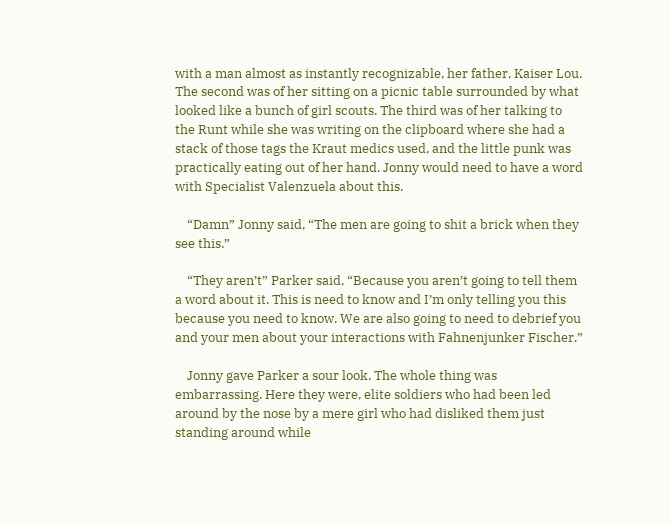with a man almost as instantly recognizable, her father, Kaiser Lou. The second was of her sitting on a picnic table surrounded by what looked like a bunch of girl scouts. The third was of her talking to the Runt while she was writing on the clipboard where she had a stack of those tags the Kraut medics used, and the little punk was practically eating out of her hand. Jonny would need to have a word with Specialist Valenzuela about this.

    “Damn” Jonny said, “The men are going to shit a brick when they see this.”

    “They aren’t” Parker said, “Because you aren’t going to tell them a word about it. This is need to know and I’m only telling you this because you need to know. We are also going to need to debrief you and your men about your interactions with Fahnenjunker Fischer.”

    Jonny gave Parker a sour look. The whole thing was embarrassing. Here they were, elite soldiers who had been led around by the nose by a mere girl who had disliked them just standing around while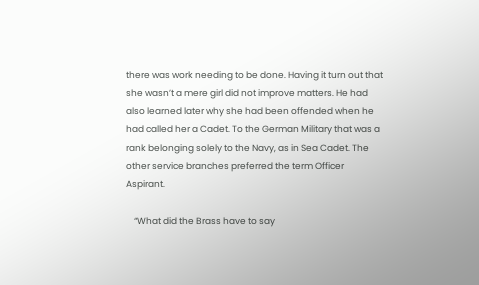there was work needing to be done. Having it turn out that she wasn’t a mere girl did not improve matters. He had also learned later why she had been offended when he had called her a Cadet. To the German Military that was a rank belonging solely to the Navy, as in Sea Cadet. The other service branches preferred the term Officer Aspirant.

    “What did the Brass have to say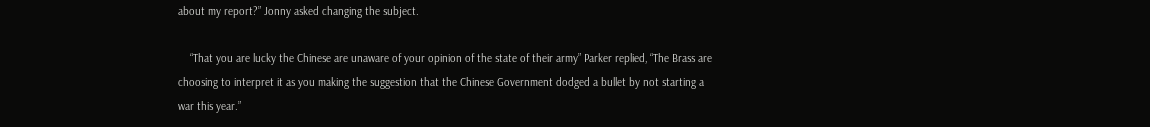about my report?” Jonny asked changing the subject.

    “That you are lucky the Chinese are unaware of your opinion of the state of their army” Parker replied, “The Brass are choosing to interpret it as you making the suggestion that the Chinese Government dodged a bullet by not starting a war this year.”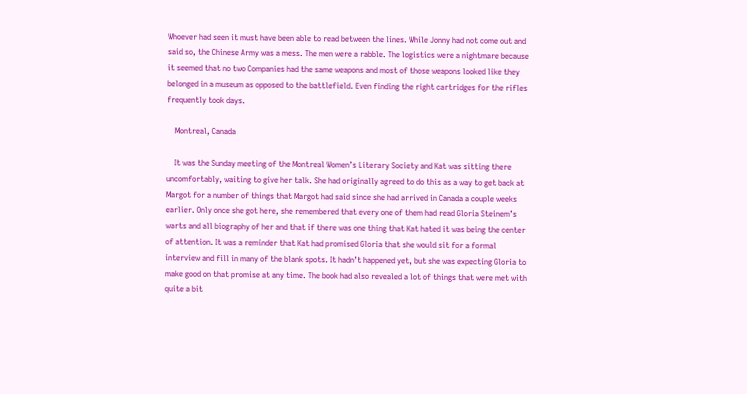Whoever had seen it must have been able to read between the lines. While Jonny had not come out and said so, the Chinese Army was a mess. The men were a rabble. The logistics were a nightmare because it seemed that no two Companies had the same weapons and most of those weapons looked like they belonged in a museum as opposed to the battlefield. Even finding the right cartridges for the rifles frequently took days.

    Montreal, Canada

    It was the Sunday meeting of the Montreal Women’s Literary Society and Kat was sitting there uncomfortably, waiting to give her talk. She had originally agreed to do this as a way to get back at Margot for a number of things that Margot had said since she had arrived in Canada a couple weeks earlier. Only once she got here, she remembered that every one of them had read Gloria Steinem’s warts and all biography of her and that if there was one thing that Kat hated it was being the center of attention. It was a reminder that Kat had promised Gloria that she would sit for a formal interview and fill in many of the blank spots. It hadn’t happened yet, but she was expecting Gloria to make good on that promise at any time. The book had also revealed a lot of things that were met with quite a bit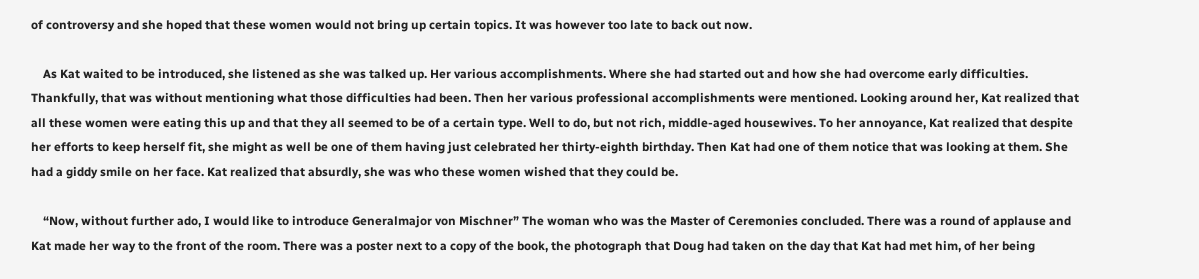of controversy and she hoped that these women would not bring up certain topics. It was however too late to back out now.

    As Kat waited to be introduced, she listened as she was talked up. Her various accomplishments. Where she had started out and how she had overcome early difficulties. Thankfully, that was without mentioning what those difficulties had been. Then her various professional accomplishments were mentioned. Looking around her, Kat realized that all these women were eating this up and that they all seemed to be of a certain type. Well to do, but not rich, middle-aged housewives. To her annoyance, Kat realized that despite her efforts to keep herself fit, she might as well be one of them having just celebrated her thirty-eighth birthday. Then Kat had one of them notice that was looking at them. She had a giddy smile on her face. Kat realized that absurdly, she was who these women wished that they could be.

    “Now, without further ado, I would like to introduce Generalmajor von Mischner” The woman who was the Master of Ceremonies concluded. There was a round of applause and Kat made her way to the front of the room. There was a poster next to a copy of the book, the photograph that Doug had taken on the day that Kat had met him, of her being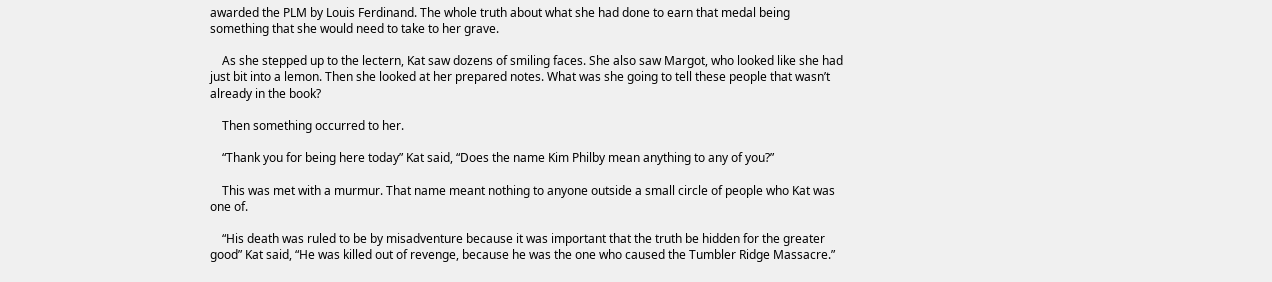awarded the PLM by Louis Ferdinand. The whole truth about what she had done to earn that medal being something that she would need to take to her grave.

    As she stepped up to the lectern, Kat saw dozens of smiling faces. She also saw Margot, who looked like she had just bit into a lemon. Then she looked at her prepared notes. What was she going to tell these people that wasn’t already in the book?

    Then something occurred to her.

    “Thank you for being here today” Kat said, “Does the name Kim Philby mean anything to any of you?”

    This was met with a murmur. That name meant nothing to anyone outside a small circle of people who Kat was one of.

    “His death was ruled to be by misadventure because it was important that the truth be hidden for the greater good” Kat said, “He was killed out of revenge, because he was the one who caused the Tumbler Ridge Massacre.”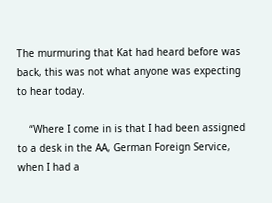The murmuring that Kat had heard before was back, this was not what anyone was expecting to hear today.

    “Where I come in is that I had been assigned to a desk in the AA, German Foreign Service, when I had a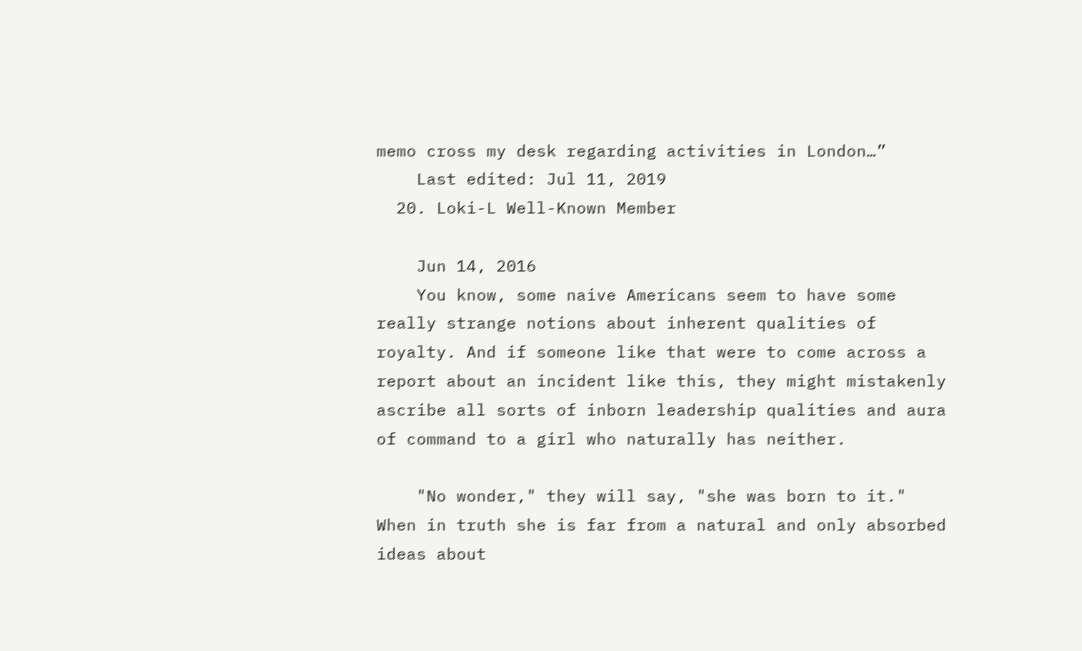memo cross my desk regarding activities in London…”
    Last edited: Jul 11, 2019
  20. Loki-L Well-Known Member

    Jun 14, 2016
    You know, some naive Americans seem to have some really strange notions about inherent qualities of royalty. And if someone like that were to come across a report about an incident like this, they might mistakenly ascribe all sorts of inborn leadership qualities and aura of command to a girl who naturally has neither.

    "No wonder," they will say, "she was born to it." When in truth she is far from a natural and only absorbed ideas about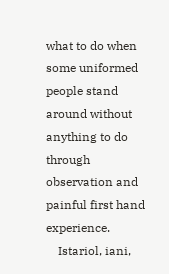what to do when some uniformed people stand around without anything to do through observation and painful first hand experience.
    Istariol, iani,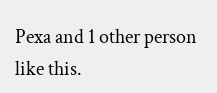Pexa and 1 other person like this.